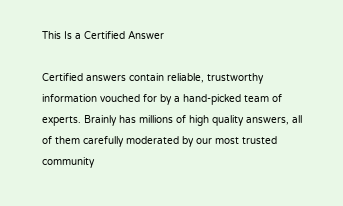This Is a Certified Answer

Certified answers contain reliable, trustworthy information vouched for by a hand-picked team of experts. Brainly has millions of high quality answers, all of them carefully moderated by our most trusted community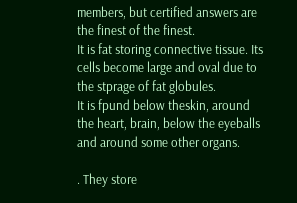members, but certified answers are the finest of the finest.
It is fat storing connective tissue. Its cells become large and oval due to the stprage of fat globules.
It is fpund below theskin, around the heart, brain, below the eyeballs and around some other organs.

. They store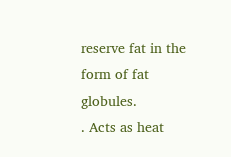reserve fat in the form of fat globules.
. Acts as heat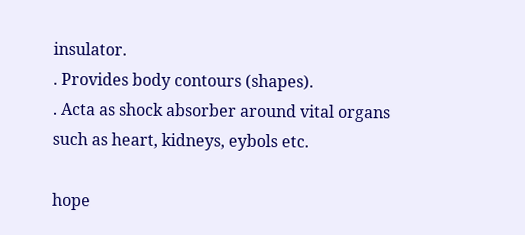insulator.
. Provides body contours (shapes).
. Acta as shock absorber around vital organs such as heart, kidneys, eybols etc.

hope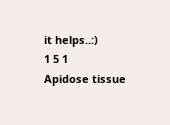it helps..:)
1 5 1
Apidose tissue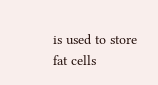is used to store fat cells